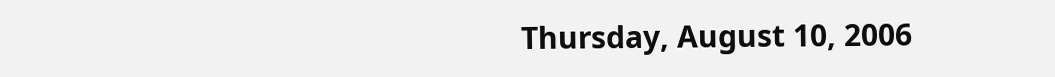Thursday, August 10, 2006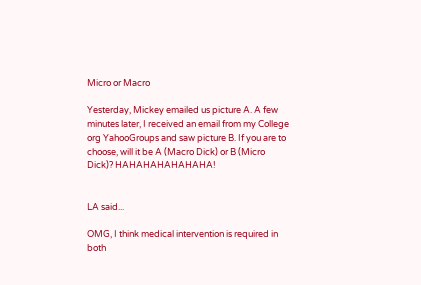Micro or Macro

Yesterday, Mickey emailed us picture A. A few minutes later, I received an email from my College org YahooGroups and saw picture B. If you are to choose, will it be A (Macro Dick) or B (Micro Dick)? HAHAHAHAHAHAHA!


LA said...

OMG, I think medical intervention is required in both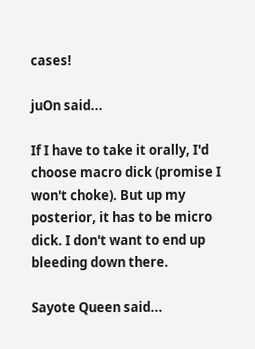cases!

juOn said...

If I have to take it orally, I'd choose macro dick (promise I won't choke). But up my posterior, it has to be micro dick. I don't want to end up bleeding down there.

Sayote Queen said...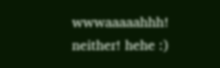wwwaaaaahhh! neither! hehe :)